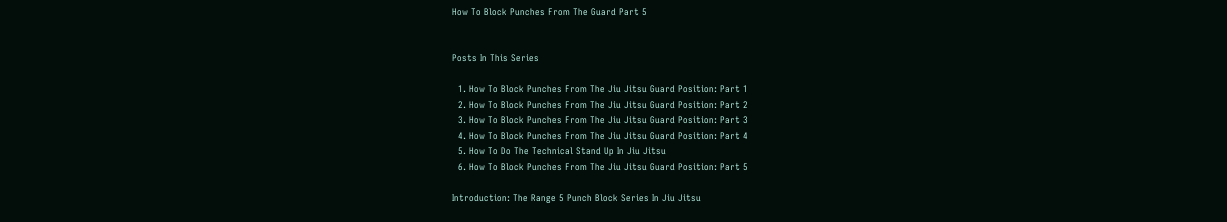How To Block Punches From The Guard Part 5


Posts In This Series

  1. How To Block Punches From The Jiu Jitsu Guard Position: Part 1
  2. How To Block Punches From The Jiu Jitsu Guard Position: Part 2
  3. How To Block Punches From The Jiu Jitsu Guard Position: Part 3
  4. How To Block Punches From The Jiu Jitsu Guard Position: Part 4
  5. How To Do The Technical Stand Up In Jiu Jitsu
  6. How To Block Punches From The Jiu Jitsu Guard Position: Part 5

Introduction: The Range 5 Punch Block Series In Jiu Jitsu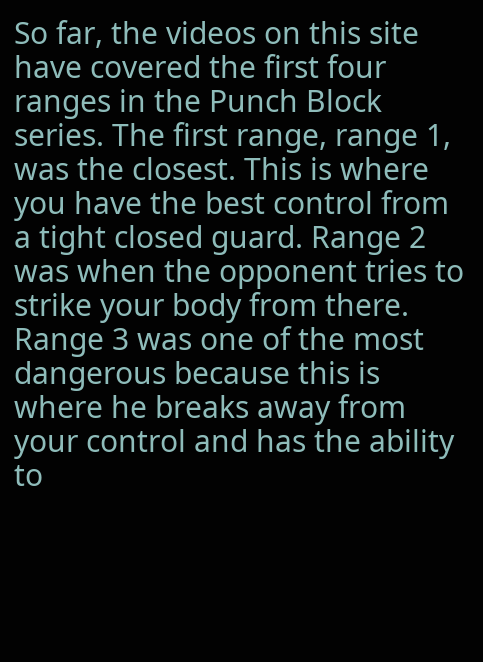So far, the videos on this site have covered the first four ranges in the Punch Block series. The first range, range 1, was the closest. This is where you have the best control from a tight closed guard. Range 2 was when the opponent tries to strike your body from there. Range 3 was one of the most dangerous because this is where he breaks away from your control and has the ability to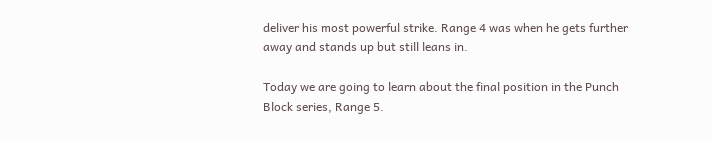deliver his most powerful strike. Range 4 was when he gets further away and stands up but still leans in.

Today we are going to learn about the final position in the Punch Block series, Range 5.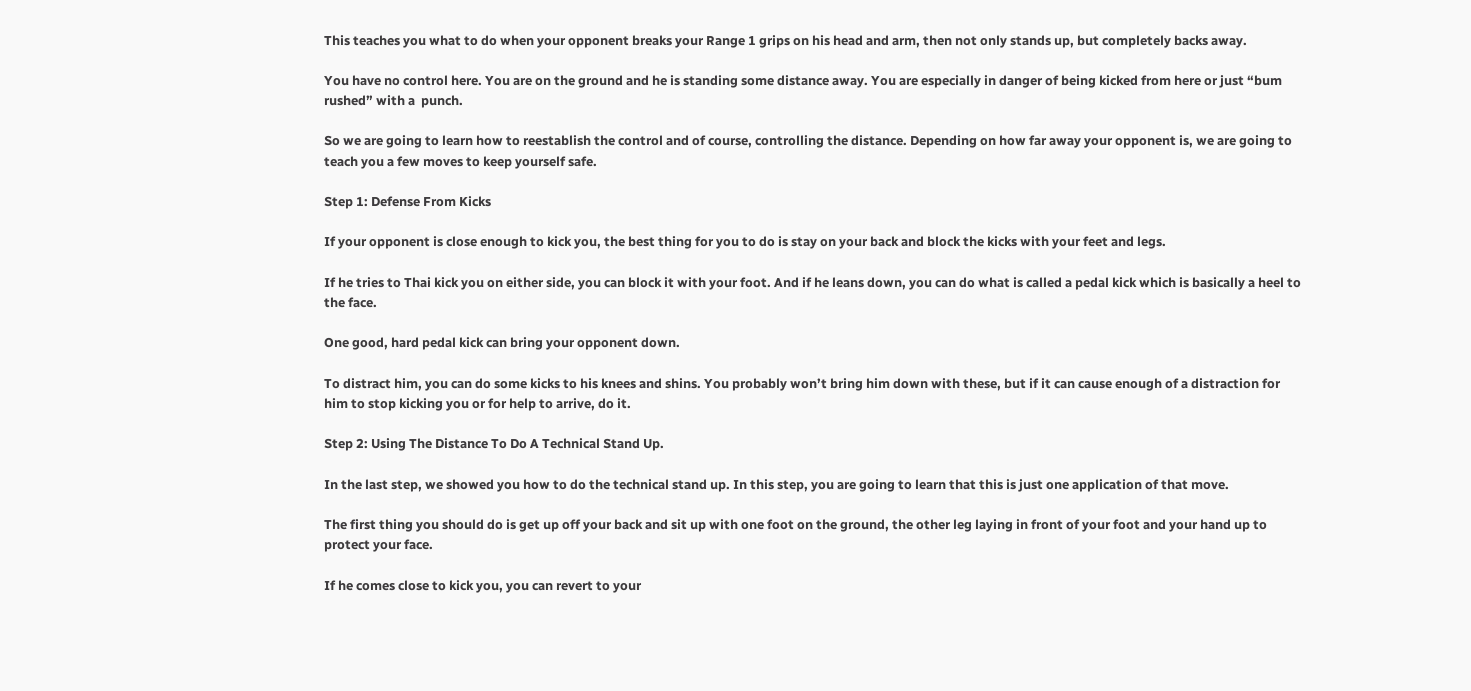This teaches you what to do when your opponent breaks your Range 1 grips on his head and arm, then not only stands up, but completely backs away.

You have no control here. You are on the ground and he is standing some distance away. You are especially in danger of being kicked from here or just “bum rushed” with a  punch.

So we are going to learn how to reestablish the control and of course, controlling the distance. Depending on how far away your opponent is, we are going to teach you a few moves to keep yourself safe.

Step 1: Defense From Kicks

If your opponent is close enough to kick you, the best thing for you to do is stay on your back and block the kicks with your feet and legs.

If he tries to Thai kick you on either side, you can block it with your foot. And if he leans down, you can do what is called a pedal kick which is basically a heel to the face.

One good, hard pedal kick can bring your opponent down.

To distract him, you can do some kicks to his knees and shins. You probably won’t bring him down with these, but if it can cause enough of a distraction for him to stop kicking you or for help to arrive, do it.

Step 2: Using The Distance To Do A Technical Stand Up.

In the last step, we showed you how to do the technical stand up. In this step, you are going to learn that this is just one application of that move.

The first thing you should do is get up off your back and sit up with one foot on the ground, the other leg laying in front of your foot and your hand up to protect your face.

If he comes close to kick you, you can revert to your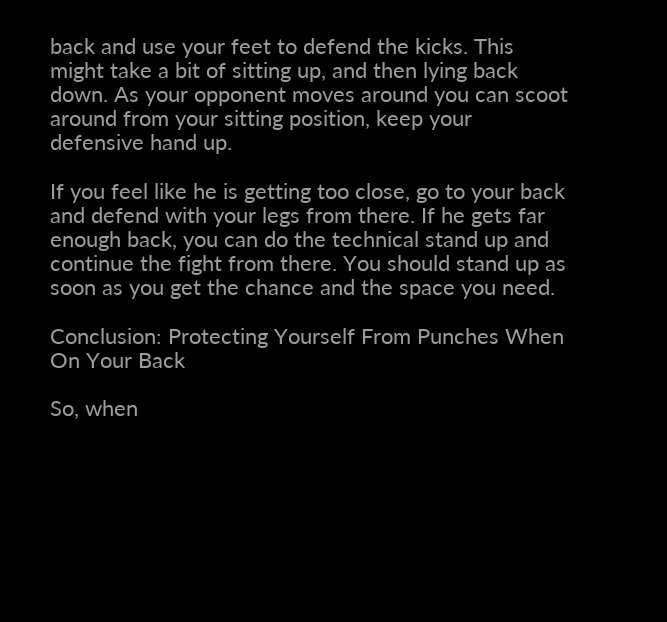back and use your feet to defend the kicks. This might take a bit of sitting up, and then lying back down. As your opponent moves around you can scoot around from your sitting position, keep your defensive hand up.

If you feel like he is getting too close, go to your back and defend with your legs from there. If he gets far enough back, you can do the technical stand up and continue the fight from there. You should stand up as soon as you get the chance and the space you need.

Conclusion: Protecting Yourself From Punches When On Your Back

So, when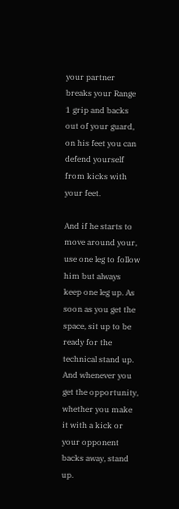your partner breaks your Range 1 grip and backs out of your guard, on his feet you can defend yourself from kicks with your feet.

And if he starts to move around your, use one leg to follow him but always keep one leg up. As soon as you get the space, sit up to be ready for the technical stand up. And whenever you get the opportunity, whether you make it with a kick or your opponent backs away, stand up.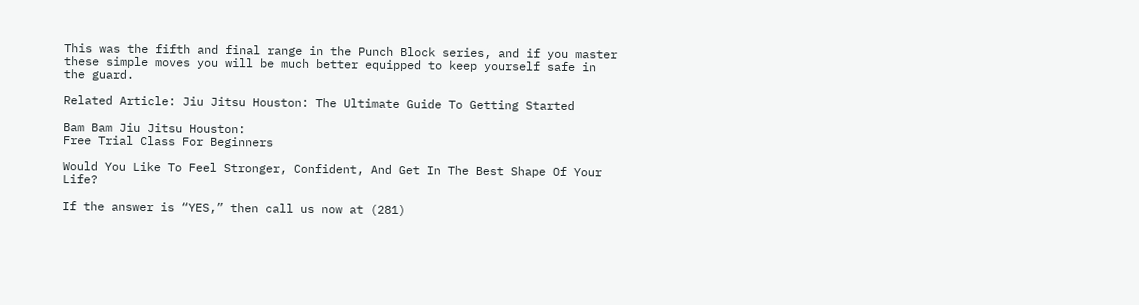This was the fifth and final range in the Punch Block series, and if you master these simple moves you will be much better equipped to keep yourself safe in the guard.

Related Article: Jiu Jitsu Houston: The Ultimate Guide To Getting Started

Bam Bam Jiu Jitsu Houston:
Free Trial Class For Beginners

Would You Like To Feel Stronger, Confident, And Get In The Best Shape Of Your Life?

If the answer is “YES,” then call us now at (281)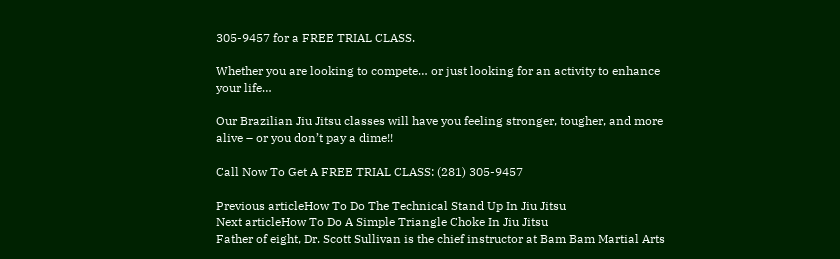305-9457 for a FREE TRIAL CLASS.

Whether you are looking to compete… or just looking for an activity to enhance your life…

Our Brazilian Jiu Jitsu classes will have you feeling stronger, tougher, and more alive – or you don’t pay a dime!!

Call Now To Get A FREE TRIAL CLASS: (281) 305-9457

Previous articleHow To Do The Technical Stand Up In Jiu Jitsu
Next articleHow To Do A Simple Triangle Choke In Jiu Jitsu
Father of eight, Dr. Scott Sullivan is the chief instructor at Bam Bam Martial Arts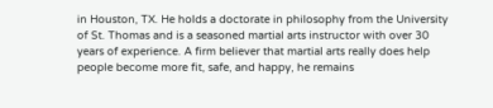in Houston, TX. He holds a doctorate in philosophy from the University of St. Thomas and is a seasoned martial arts instructor with over 30 years of experience. A firm believer that martial arts really does help people become more fit, safe, and happy, he remains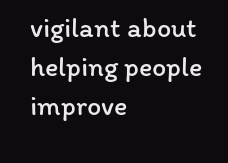vigilant about helping people improve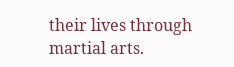their lives through martial arts.